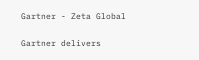Gartner - Zeta Global

Gartner delivers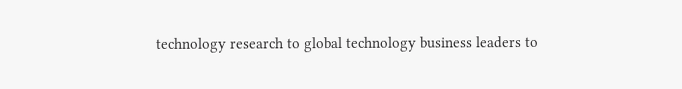technology research to global technology business leaders to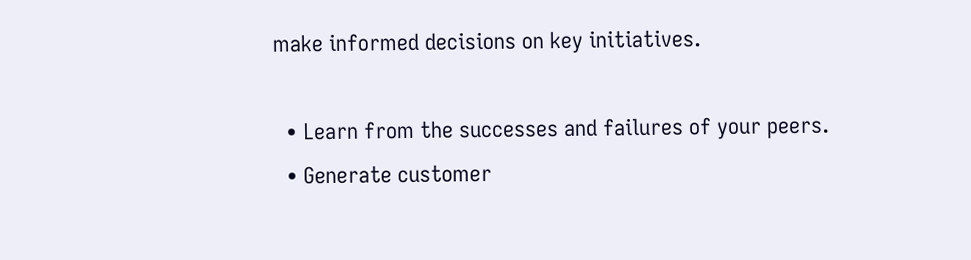make informed decisions on key initiatives.

  • Learn from the successes and failures of your peers.
  • Generate customer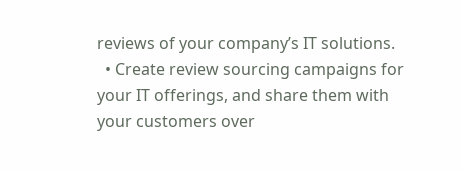reviews of your company’s IT solutions.
  • Create review sourcing campaigns for your IT offerings, and share them with your customers over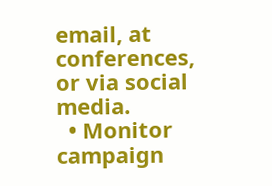email, at conferences, or via social media.
  • Monitor campaign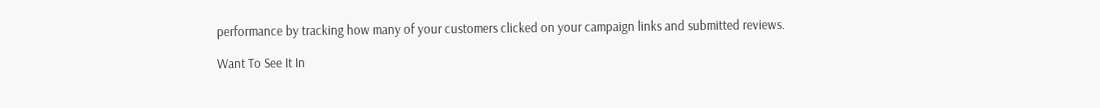performance by tracking how many of your customers clicked on your campaign links and submitted reviews.

Want To See It In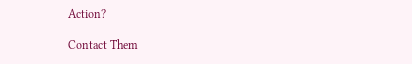Action?

Contact Them